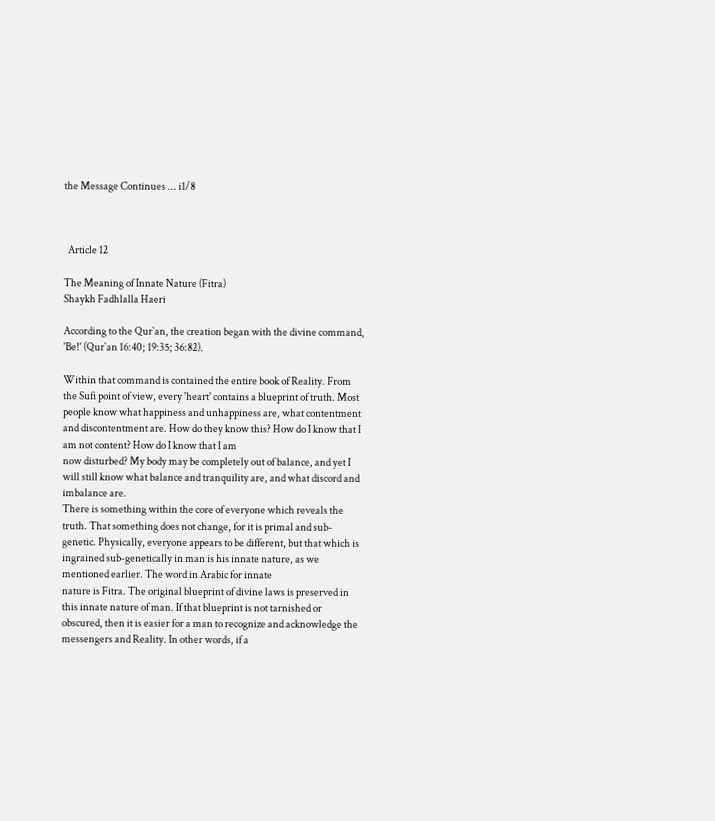the Message Continues ... i1/8



  Article 12

The Meaning of Innate Nature (Fitra)
Shaykh Fadhlalla Haeri

According to the Qur`an, the creation began with the divine command, 'Be!' (Qur`an 16:40; 19:35; 36:82).

Within that command is contained the entire book of Reality. From the Sufi point of view, every 'heart' contains a blueprint of truth. Most people know what happiness and unhappiness are, what contentment and discontentment are. How do they know this? How do I know that I am not content? How do I know that I am
now disturbed? My body may be completely out of balance, and yet I will still know what balance and tranquility are, and what discord and imbalance are.
There is something within the core of everyone which reveals the truth. That something does not change, for it is primal and sub-genetic. Physically, everyone appears to be different, but that which is ingrained sub-genetically in man is his innate nature, as we mentioned earlier. The word in Arabic for innate
nature is Fitra. The original blueprint of divine laws is preserved in this innate nature of man. If that blueprint is not tarnished or obscured, then it is easier for a man to recognize and acknowledge the messengers and Reality. In other words, if a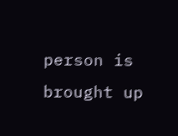person is brought up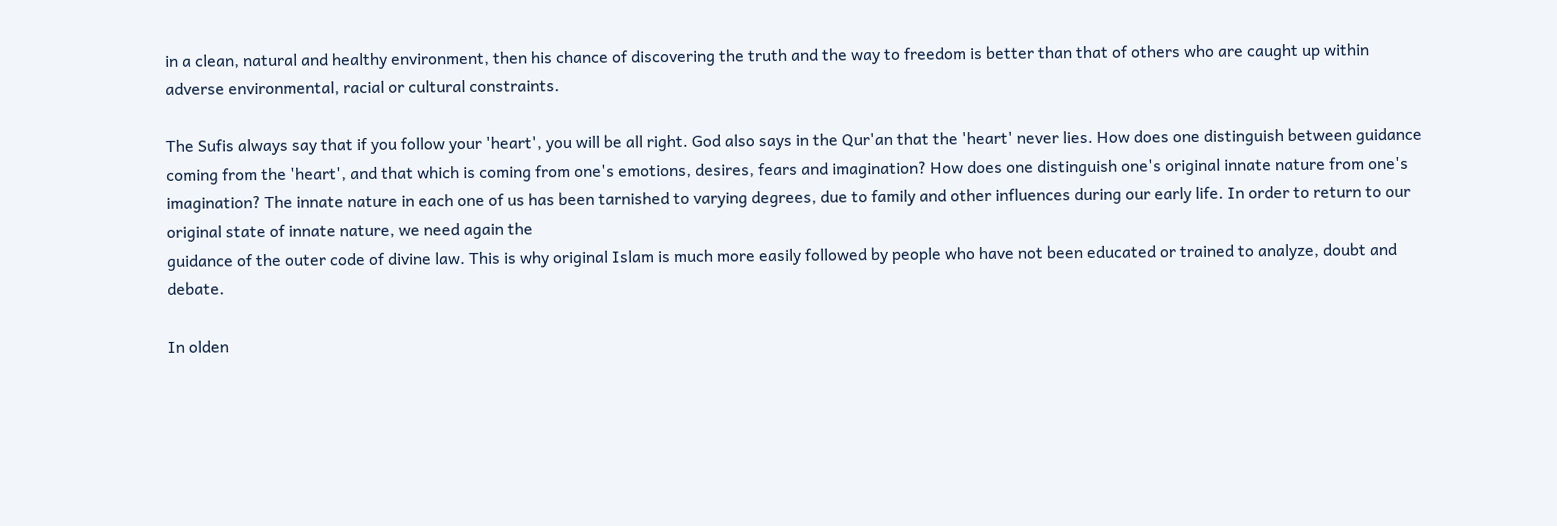in a clean, natural and healthy environment, then his chance of discovering the truth and the way to freedom is better than that of others who are caught up within adverse environmental, racial or cultural constraints.

The Sufis always say that if you follow your 'heart', you will be all right. God also says in the Qur'an that the 'heart' never lies. How does one distinguish between guidance coming from the 'heart', and that which is coming from one's emotions, desires, fears and imagination? How does one distinguish one's original innate nature from one's imagination? The innate nature in each one of us has been tarnished to varying degrees, due to family and other influences during our early life. In order to return to our original state of innate nature, we need again the
guidance of the outer code of divine law. This is why original Islam is much more easily followed by people who have not been educated or trained to analyze, doubt and debate.

In olden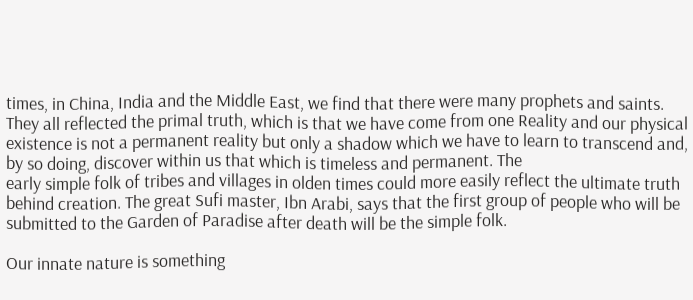times, in China, India and the Middle East, we find that there were many prophets and saints. They all reflected the primal truth, which is that we have come from one Reality and our physical existence is not a permanent reality but only a shadow which we have to learn to transcend and, by so doing, discover within us that which is timeless and permanent. The
early simple folk of tribes and villages in olden times could more easily reflect the ultimate truth behind creation. The great Sufi master, Ibn Arabi, says that the first group of people who will be submitted to the Garden of Paradise after death will be the simple folk.

Our innate nature is something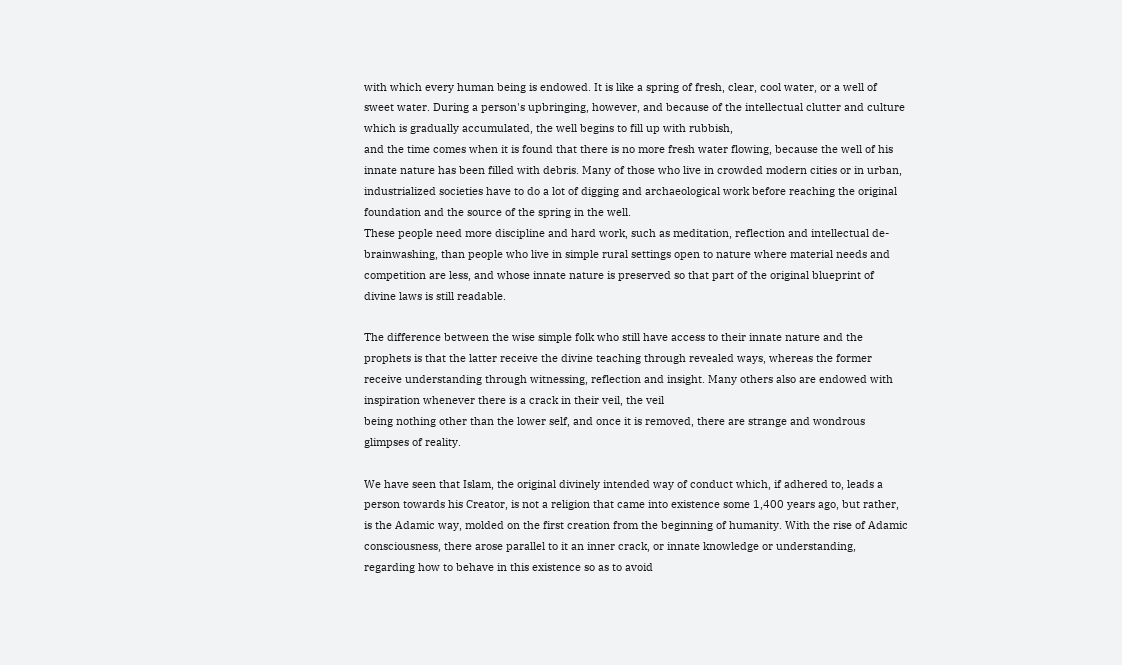with which every human being is endowed. It is like a spring of fresh, clear, cool water, or a well of sweet water. During a person's upbringing, however, and because of the intellectual clutter and culture which is gradually accumulated, the well begins to fill up with rubbish,
and the time comes when it is found that there is no more fresh water flowing, because the well of his innate nature has been filled with debris. Many of those who live in crowded modern cities or in urban, industrialized societies have to do a lot of digging and archaeological work before reaching the original
foundation and the source of the spring in the well.
These people need more discipline and hard work, such as meditation, reflection and intellectual de-brainwashing, than people who live in simple rural settings open to nature where material needs and competition are less, and whose innate nature is preserved so that part of the original blueprint of
divine laws is still readable.

The difference between the wise simple folk who still have access to their innate nature and the prophets is that the latter receive the divine teaching through revealed ways, whereas the former receive understanding through witnessing, reflection and insight. Many others also are endowed with inspiration whenever there is a crack in their veil, the veil
being nothing other than the lower self, and once it is removed, there are strange and wondrous glimpses of reality.

We have seen that Islam, the original divinely intended way of conduct which, if adhered to, leads a person towards his Creator, is not a religion that came into existence some 1,400 years ago, but rather, is the Adamic way, molded on the first creation from the beginning of humanity. With the rise of Adamic
consciousness, there arose parallel to it an inner crack, or innate knowledge or understanding, regarding how to behave in this existence so as to avoid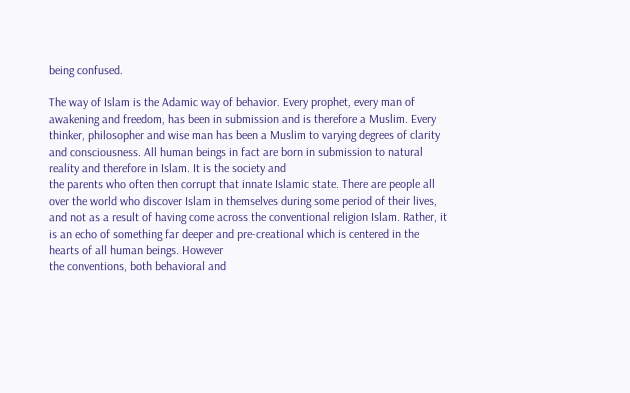being confused.

The way of Islam is the Adamic way of behavior. Every prophet, every man of awakening and freedom, has been in submission and is therefore a Muslim. Every thinker, philosopher and wise man has been a Muslim to varying degrees of clarity and consciousness. All human beings in fact are born in submission to natural reality and therefore in Islam. It is the society and
the parents who often then corrupt that innate Islamic state. There are people all over the world who discover Islam in themselves during some period of their lives, and not as a result of having come across the conventional religion Islam. Rather, it is an echo of something far deeper and pre-creational which is centered in the hearts of all human beings. However
the conventions, both behavioral and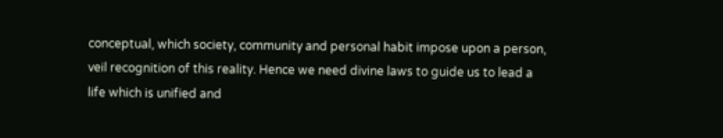conceptual, which society, community and personal habit impose upon a person, veil recognition of this reality. Hence we need divine laws to guide us to lead a life which is unified and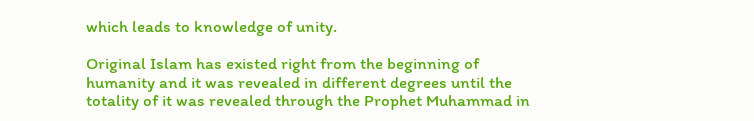which leads to knowledge of unity.

Original Islam has existed right from the beginning of humanity and it was revealed in different degrees until the totality of it was revealed through the Prophet Muhammad in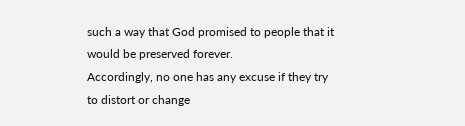such a way that God promised to people that it would be preserved forever.
Accordingly, no one has any excuse if they try to distort or change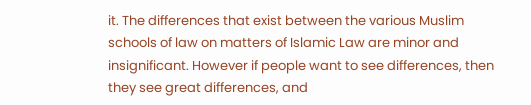it. The differences that exist between the various Muslim schools of law on matters of Islamic Law are minor and insignificant. However if people want to see differences, then they see great differences, and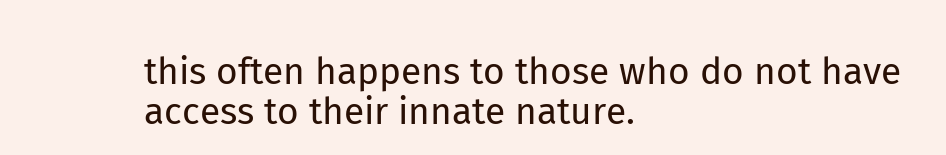this often happens to those who do not have access to their innate nature.